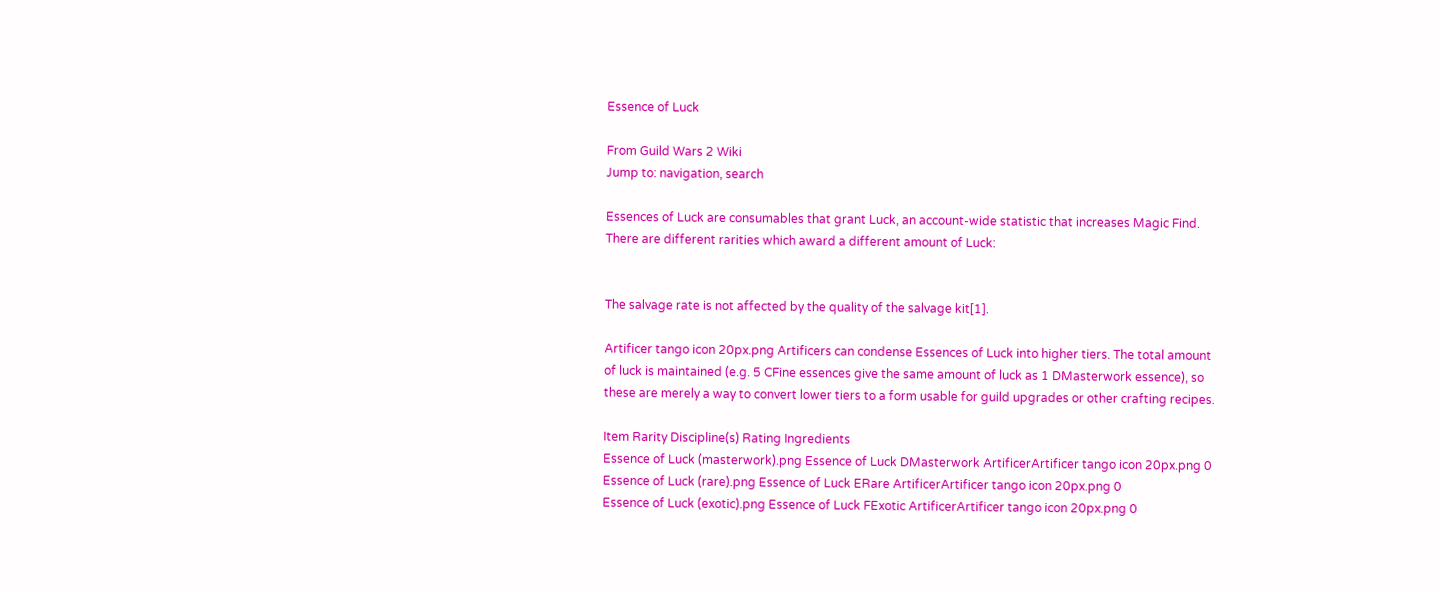Essence of Luck

From Guild Wars 2 Wiki
Jump to: navigation, search

Essences of Luck are consumables that grant Luck, an account-wide statistic that increases Magic Find. There are different rarities which award a different amount of Luck:


The salvage rate is not affected by the quality of the salvage kit[1].

Artificer tango icon 20px.png Artificers can condense Essences of Luck into higher tiers. The total amount of luck is maintained (e.g. 5 CFine essences give the same amount of luck as 1 DMasterwork essence), so these are merely a way to convert lower tiers to a form usable for guild upgrades or other crafting recipes.

Item Rarity Discipline(s) Rating Ingredients
Essence of Luck (masterwork).png Essence of Luck DMasterwork ArtificerArtificer tango icon 20px.png 0
Essence of Luck (rare).png Essence of Luck ERare ArtificerArtificer tango icon 20px.png 0
Essence of Luck (exotic).png Essence of Luck FExotic ArtificerArtificer tango icon 20px.png 0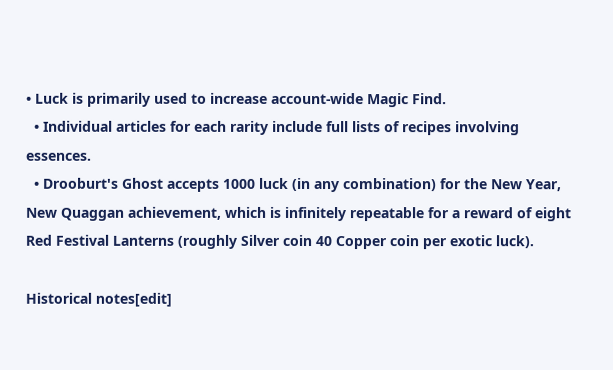• Luck is primarily used to increase account-wide Magic Find.
  • Individual articles for each rarity include full lists of recipes involving essences.
  • Drooburt's Ghost accepts 1000 luck (in any combination) for the New Year, New Quaggan achievement, which is infinitely repeatable for a reward of eight Red Festival Lanterns (roughly Silver coin 40 Copper coin per exotic luck).

Historical notes[edit]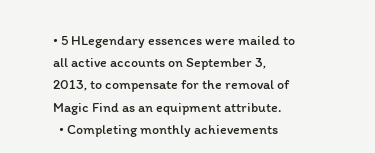• 5 HLegendary essences were mailed to all active accounts on September 3, 2013, to compensate for the removal of Magic Find as an equipment attribute.
  • Completing monthly achievements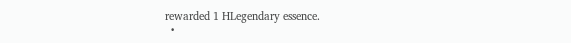rewarded 1 HLegendary essence.
  •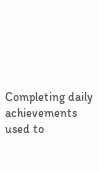Completing daily achievements used to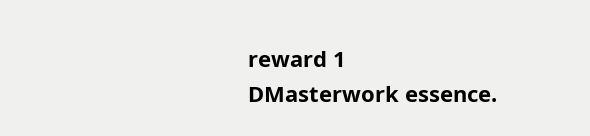reward 1 DMasterwork essence.